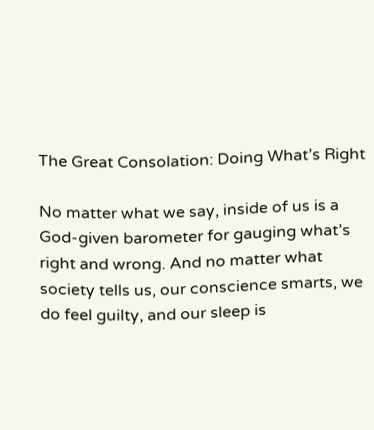The Great Consolation: Doing What’s Right

No matter what we say, inside of us is a God-given barometer for gauging what’s right and wrong. And no matter what society tells us, our conscience smarts, we do feel guilty, and our sleep is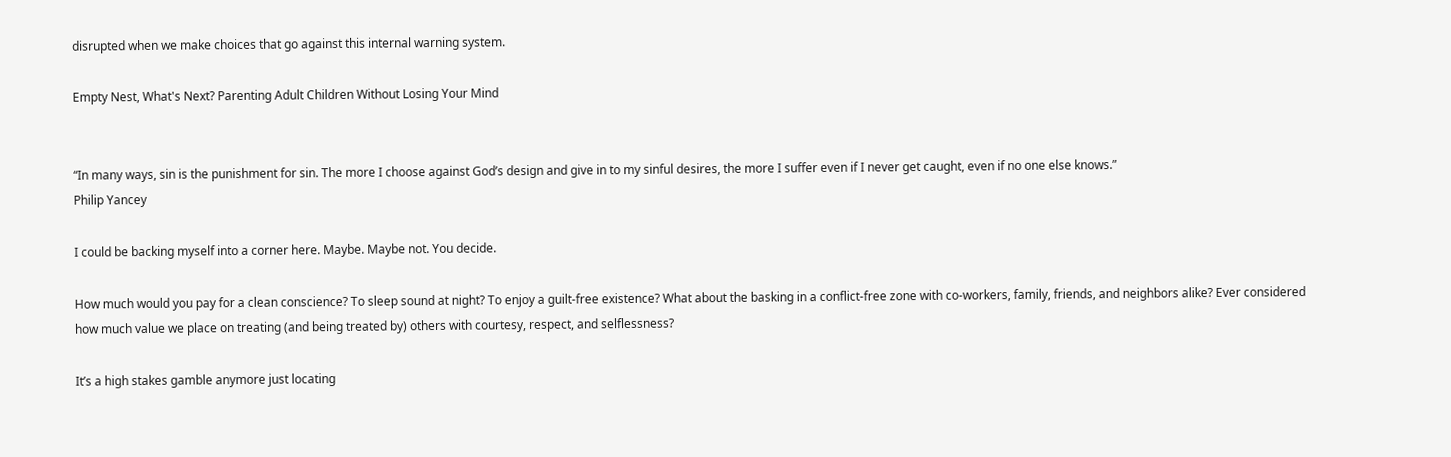disrupted when we make choices that go against this internal warning system.

Empty Nest, What's Next? Parenting Adult Children Without Losing Your Mind


“In many ways, sin is the punishment for sin. The more I choose against God’s design and give in to my sinful desires, the more I suffer even if I never get caught, even if no one else knows.”
Philip Yancey

I could be backing myself into a corner here. Maybe. Maybe not. You decide.

How much would you pay for a clean conscience? To sleep sound at night? To enjoy a guilt-free existence? What about the basking in a conflict-free zone with co-workers, family, friends, and neighbors alike? Ever considered how much value we place on treating (and being treated by) others with courtesy, respect, and selflessness?

It’s a high stakes gamble anymore just locating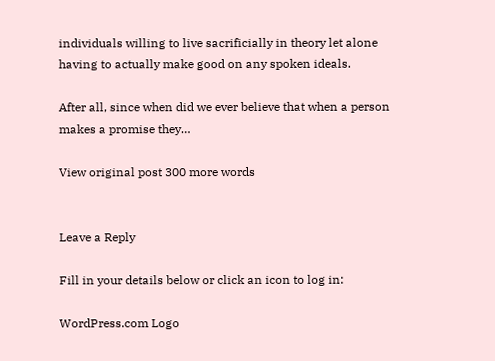individuals willing to live sacrificially in theory let alone having to actually make good on any spoken ideals.

After all, since when did we ever believe that when a person makes a promise they…

View original post 300 more words


Leave a Reply

Fill in your details below or click an icon to log in:

WordPress.com Logo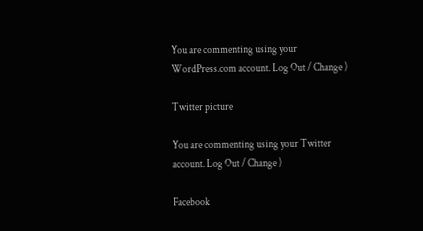You are commenting using your WordPress.com account. Log Out / Change )

Twitter picture

You are commenting using your Twitter account. Log Out / Change )

Facebook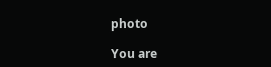photo

You are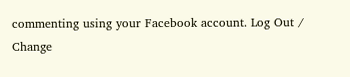commenting using your Facebook account. Log Out / Change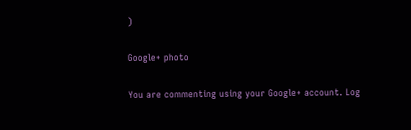)

Google+ photo

You are commenting using your Google+ account. Log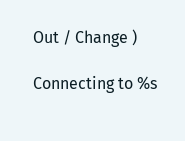Out / Change )

Connecting to %s